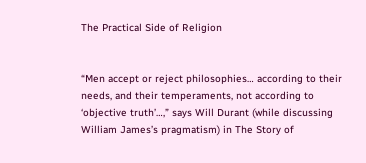The Practical Side of Religion


“Men accept or reject philosophies… according to their needs, and their temperaments, not according to ‘objective truth’…,” says Will Durant (while discussing William James’s pragmatism) in The Story of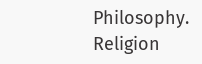Philosophy.  Religion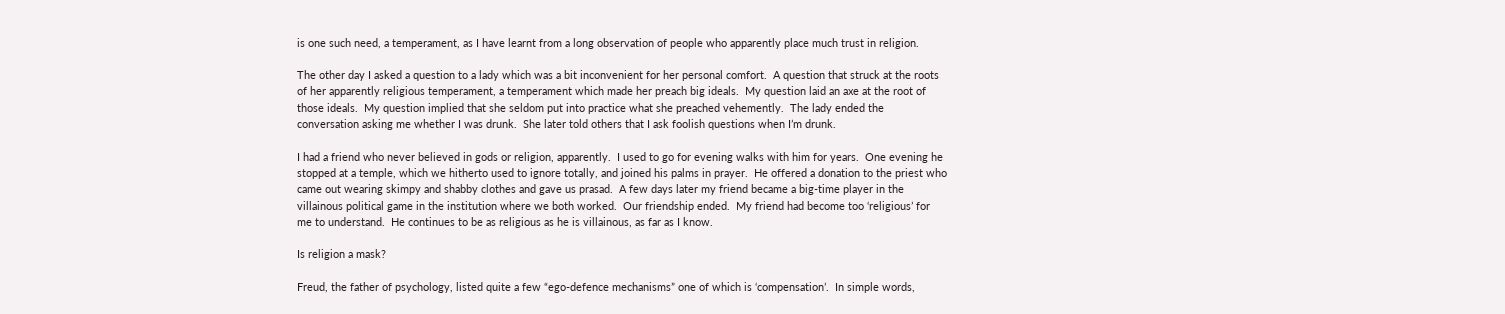is one such need, a temperament, as I have learnt from a long observation of people who apparently place much trust in religion.

The other day I asked a question to a lady which was a bit inconvenient for her personal comfort.  A question that struck at the roots of her apparently religious temperament, a temperament which made her preach big ideals.  My question laid an axe at the root of those ideals.  My question implied that she seldom put into practice what she preached vehemently.  The lady ended the conversation asking me whether I was drunk.  She later told others that I ask foolish questions when I’m drunk.

I had a friend who never believed in gods or religion, apparently.  I used to go for evening walks with him for years.  One evening he stopped at a temple, which we hitherto used to ignore totally, and joined his palms in prayer.  He offered a donation to the priest who came out wearing skimpy and shabby clothes and gave us prasad.  A few days later my friend became a big-time player in the villainous political game in the institution where we both worked.  Our friendship ended.  My friend had become too ‘religious’ for me to understand.  He continues to be as religious as he is villainous, as far as I know.

Is religion a mask?

Freud, the father of psychology, listed quite a few “ego-defence mechanisms” one of which is ‘compensation’.  In simple words,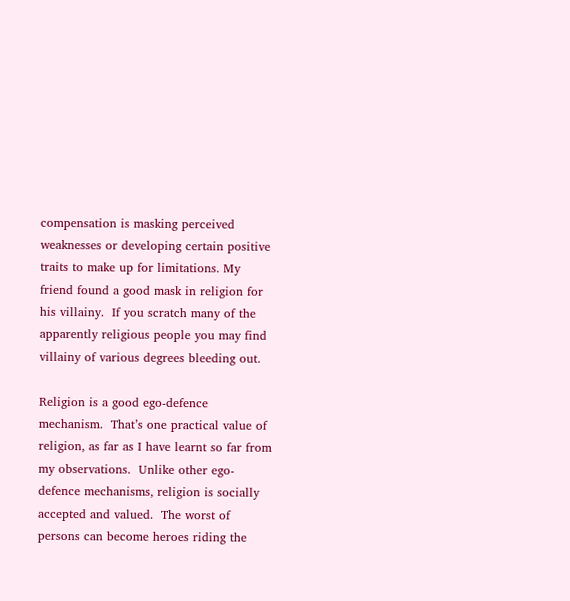compensation is masking perceived weaknesses or developing certain positive traits to make up for limitations. My friend found a good mask in religion for his villainy.  If you scratch many of the apparently religious people you may find villainy of various degrees bleeding out.

Religion is a good ego-defence mechanism.  That’s one practical value of religion, as far as I have learnt so far from my observations.  Unlike other ego-defence mechanisms, religion is socially accepted and valued.  The worst of persons can become heroes riding the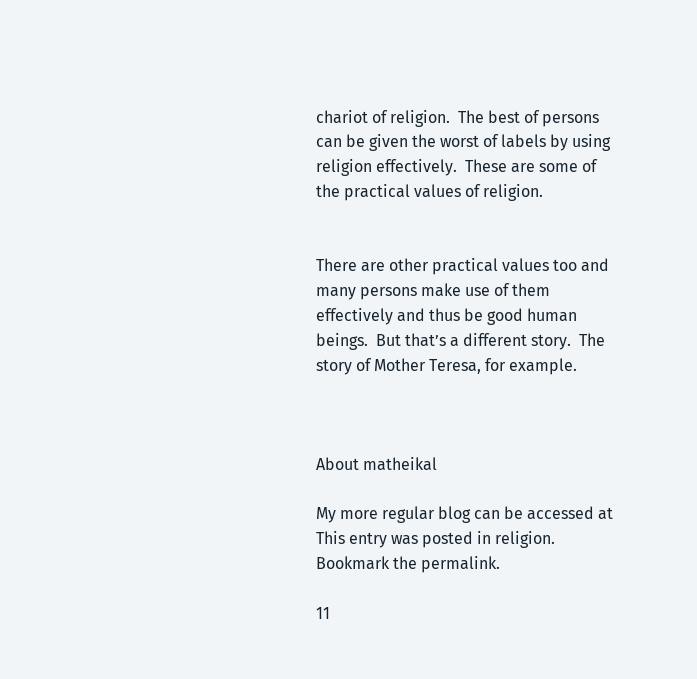chariot of religion.  The best of persons can be given the worst of labels by using religion effectively.  These are some of the practical values of religion.


There are other practical values too and many persons make use of them effectively and thus be good human beings.  But that’s a different story.  The story of Mother Teresa, for example.



About matheikal

My more regular blog can be accessed at
This entry was posted in religion. Bookmark the permalink.

11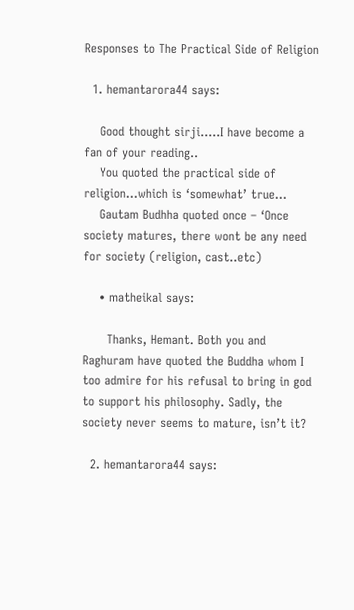Responses to The Practical Side of Religion

  1. hemantarora44 says:

    Good thought sirji…..I have become a fan of your reading..
    You quoted the practical side of religion…which is ‘somewhat’ true…
    Gautam Budhha quoted once – ‘Once society matures, there wont be any need for society (religion, cast..etc)

    • matheikal says:

      Thanks, Hemant. Both you and Raghuram have quoted the Buddha whom I too admire for his refusal to bring in god to support his philosophy. Sadly, the society never seems to mature, isn’t it?

  2. hemantarora44 says: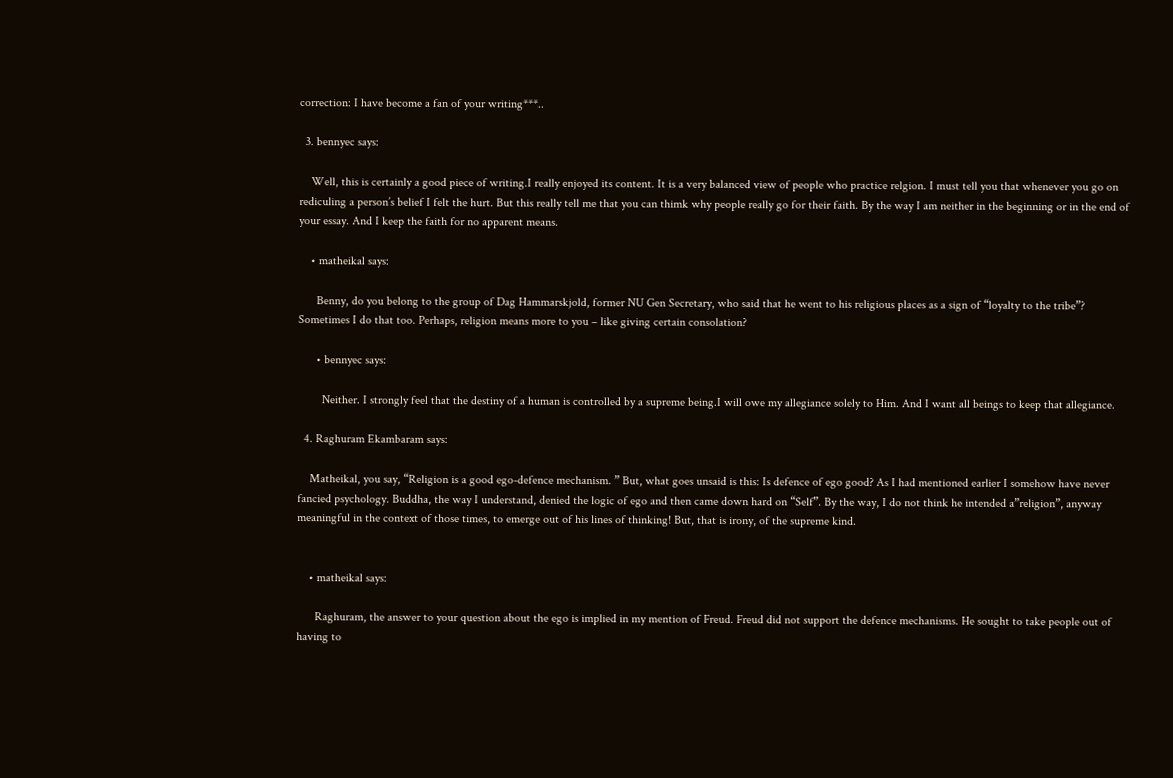correction: I have become a fan of your writing***..

  3. bennyec says:

    Well, this is certainly a good piece of writing.I really enjoyed its content. It is a very balanced view of people who practice relgion. I must tell you that whenever you go on rediculing a person’s belief I felt the hurt. But this really tell me that you can thimk why people really go for their faith. By the way I am neither in the beginning or in the end of your essay. And I keep the faith for no apparent means.

    • matheikal says:

      Benny, do you belong to the group of Dag Hammarskjold, former NU Gen Secretary, who said that he went to his religious places as a sign of “loyalty to the tribe”? Sometimes I do that too. Perhaps, religion means more to you – like giving certain consolation?

      • bennyec says:

        Neither. I strongly feel that the destiny of a human is controlled by a supreme being.I will owe my allegiance solely to Him. And I want all beings to keep that allegiance.

  4. Raghuram Ekambaram says:

    Matheikal, you say, “Religion is a good ego-defence mechanism. ” But, what goes unsaid is this: Is defence of ego good? As I had mentioned earlier I somehow have never fancied psychology. Buddha, the way I understand, denied the logic of ego and then came down hard on “Self”. By the way, I do not think he intended a”religion”, anyway meaningful in the context of those times, to emerge out of his lines of thinking! But, that is irony, of the supreme kind.


    • matheikal says:

      Raghuram, the answer to your question about the ego is implied in my mention of Freud. Freud did not support the defence mechanisms. He sought to take people out of having to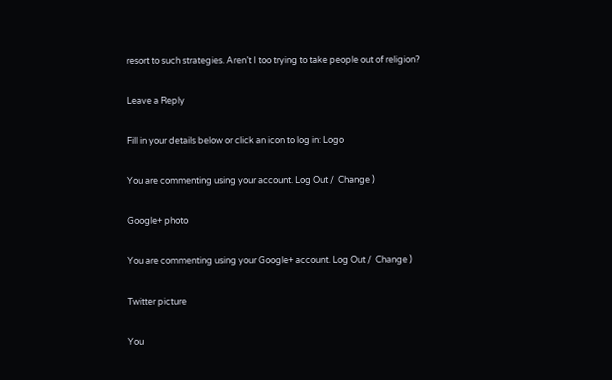resort to such strategies. Aren’t I too trying to take people out of religion?

Leave a Reply

Fill in your details below or click an icon to log in: Logo

You are commenting using your account. Log Out /  Change )

Google+ photo

You are commenting using your Google+ account. Log Out /  Change )

Twitter picture

You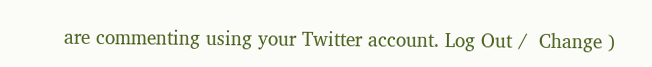are commenting using your Twitter account. Log Out /  Change )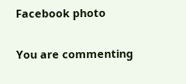Facebook photo

You are commenting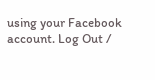using your Facebook account. Log Out /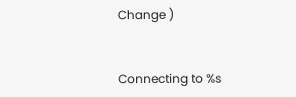Change )


Connecting to %s